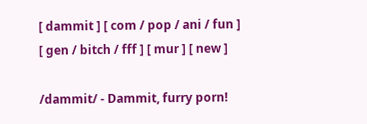[ dammit ] [ com / pop / ani / fun ] [ gen / bitch / fff ] [ mur ] [ new ]

/dammit/ - Dammit, furry porn!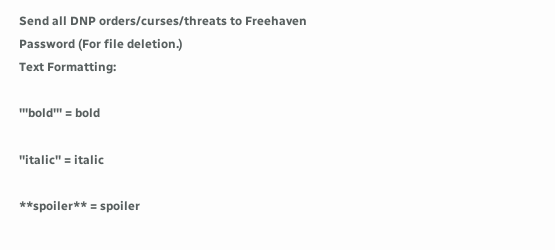Send all DNP orders/curses/threats to Freehaven
Password (For file deletion.)
Text Formatting:

'''bold''' = bold

''italic'' = italic

**spoiler** = spoiler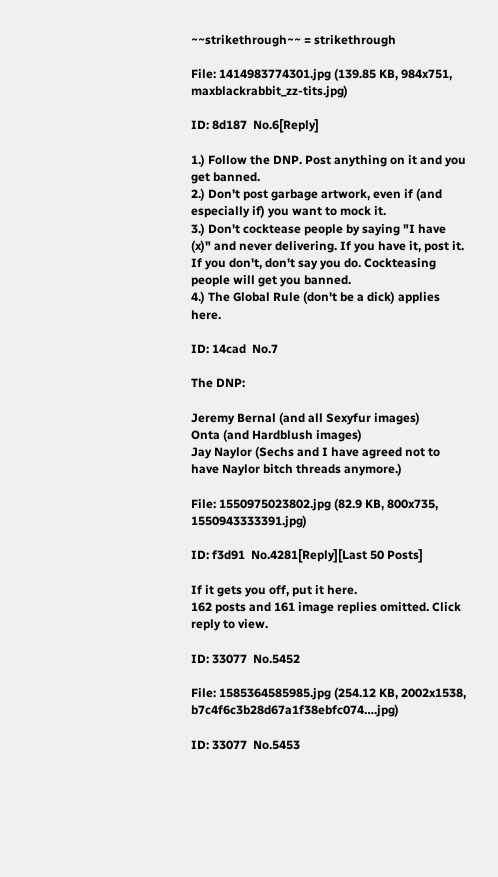~~strikethrough~~ = strikethrough

File: 1414983774301.jpg (139.85 KB, 984x751, maxblackrabbit_zz-tits.jpg)

ID: 8d187  No.6[Reply]

1.) Follow the DNP. Post anything on it and you get banned.
2.) Don't post garbage artwork, even if (and especially if) you want to mock it.
3.) Don't cocktease people by saying "I have (x)" and never delivering. If you have it, post it. If you don't, don't say you do. Cockteasing people will get you banned.
4.) The Global Rule (don't be a dick) applies here.

ID: 14cad  No.7

The DNP:

Jeremy Bernal (and all Sexyfur images)
Onta (and Hardblush images)
Jay Naylor (Sechs and I have agreed not to have Naylor bitch threads anymore.)

File: 1550975023802.jpg (82.9 KB, 800x735, 1550943333391.jpg)

ID: f3d91  No.4281[Reply][Last 50 Posts]

If it gets you off, put it here.
162 posts and 161 image replies omitted. Click reply to view.

ID: 33077  No.5452

File: 1585364585985.jpg (254.12 KB, 2002x1538, b7c4f6c3b28d67a1f38ebfc074….jpg)

ID: 33077  No.5453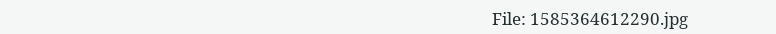File: 1585364612290.jpg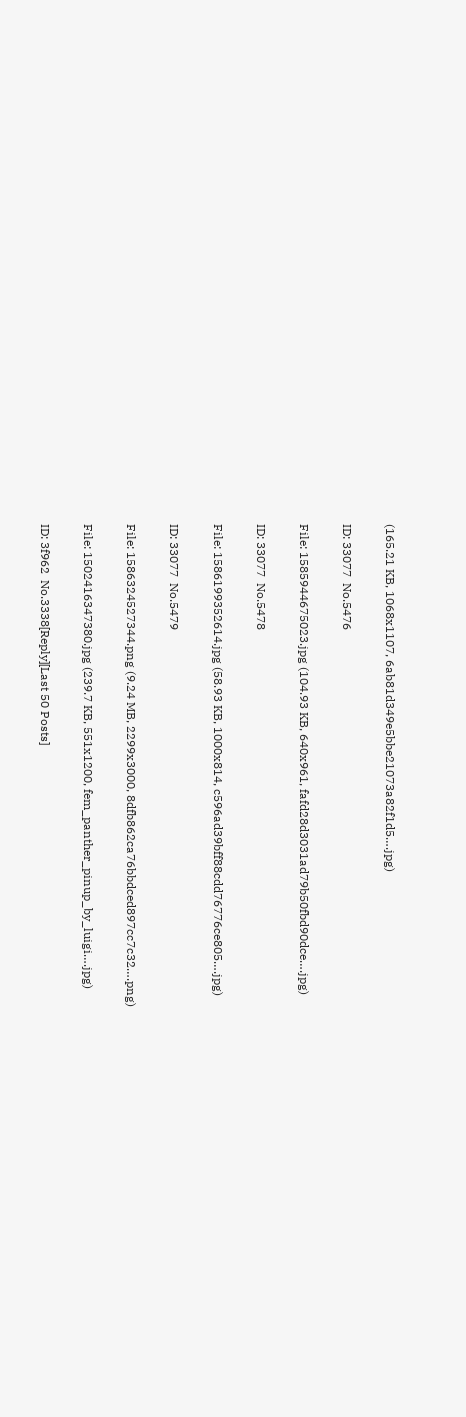(165.21 KB, 1068x1107, 6ab81d349e5bbe21073a82f1d5….jpg)

ID: 33077  No.5476

File: 1585944675023.jpg (104.93 KB, 640x961, fafd28d3031ad79b50fbd90dce….jpg)

ID: 33077  No.5478

File: 1586199352614.jpg (58.93 KB, 1000x814, c596ad39bff88cdd76776ce805….jpg)

ID: 33077  No.5479

File: 1586324527344.png (9.24 MB, 2299x3000, 8dfb862ca76bbdced897cc7c32….png)

File: 1502416347380.jpg (239.7 KB, 551x1200, fem_panther_pinup_by_luigi….jpg)

ID: 3f962  No.3338[Reply][Last 50 Posts]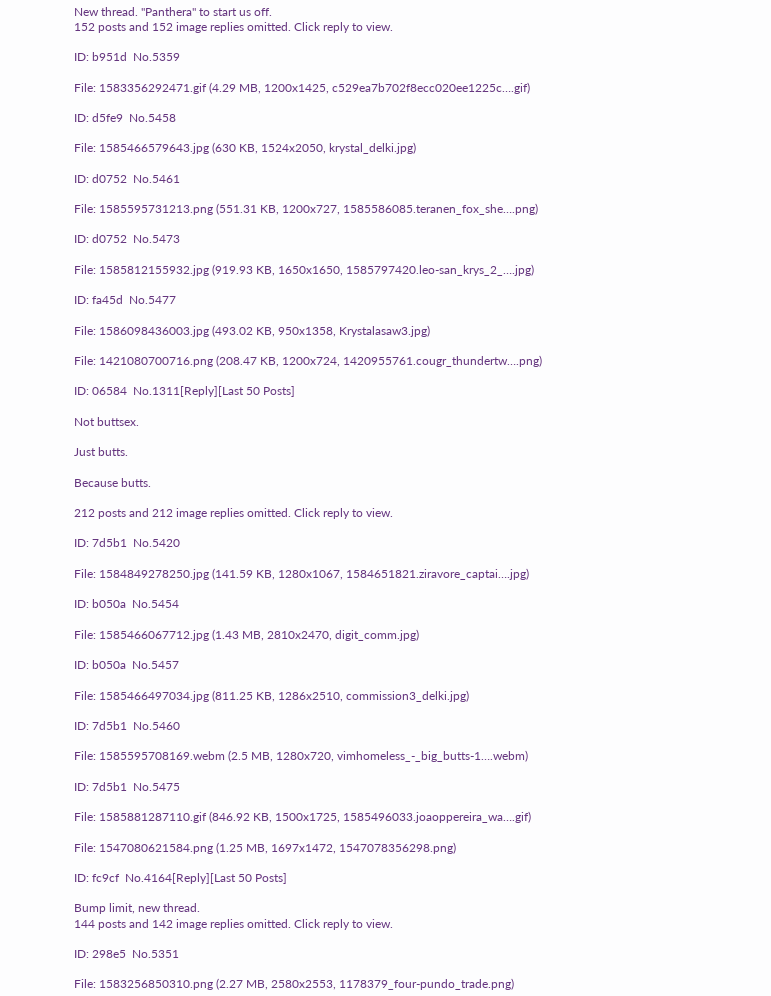New thread. "Panthera" to start us off.
152 posts and 152 image replies omitted. Click reply to view.

ID: b951d  No.5359

File: 1583356292471.gif (4.29 MB, 1200x1425, c529ea7b702f8ecc020ee1225c….gif)

ID: d5fe9  No.5458

File: 1585466579643.jpg (630 KB, 1524x2050, krystal_delki.jpg)

ID: d0752  No.5461

File: 1585595731213.png (551.31 KB, 1200x727, 1585586085.teranen_fox_she….png)

ID: d0752  No.5473

File: 1585812155932.jpg (919.93 KB, 1650x1650, 1585797420.leo-san_krys_2_….jpg)

ID: fa45d  No.5477

File: 1586098436003.jpg (493.02 KB, 950x1358, Krystalasaw3.jpg)

File: 1421080700716.png (208.47 KB, 1200x724, 1420955761.cougr_thundertw….png)

ID: 06584  No.1311[Reply][Last 50 Posts]

Not buttsex.

Just butts.

Because butts.

212 posts and 212 image replies omitted. Click reply to view.

ID: 7d5b1  No.5420

File: 1584849278250.jpg (141.59 KB, 1280x1067, 1584651821.ziravore_captai….jpg)

ID: b050a  No.5454

File: 1585466067712.jpg (1.43 MB, 2810x2470, digit_comm.jpg)

ID: b050a  No.5457

File: 1585466497034.jpg (811.25 KB, 1286x2510, commission3_delki.jpg)

ID: 7d5b1  No.5460

File: 1585595708169.webm (2.5 MB, 1280x720, vimhomeless_-_big_butts-1….webm)

ID: 7d5b1  No.5475

File: 1585881287110.gif (846.92 KB, 1500x1725, 1585496033.joaoppereira_wa….gif)

File: 1547080621584.png (1.25 MB, 1697x1472, 1547078356298.png)

ID: fc9cf  No.4164[Reply][Last 50 Posts]

Bump limit, new thread.
144 posts and 142 image replies omitted. Click reply to view.

ID: 298e5  No.5351

File: 1583256850310.png (2.27 MB, 2580x2553, 1178379_four-pundo_trade.png)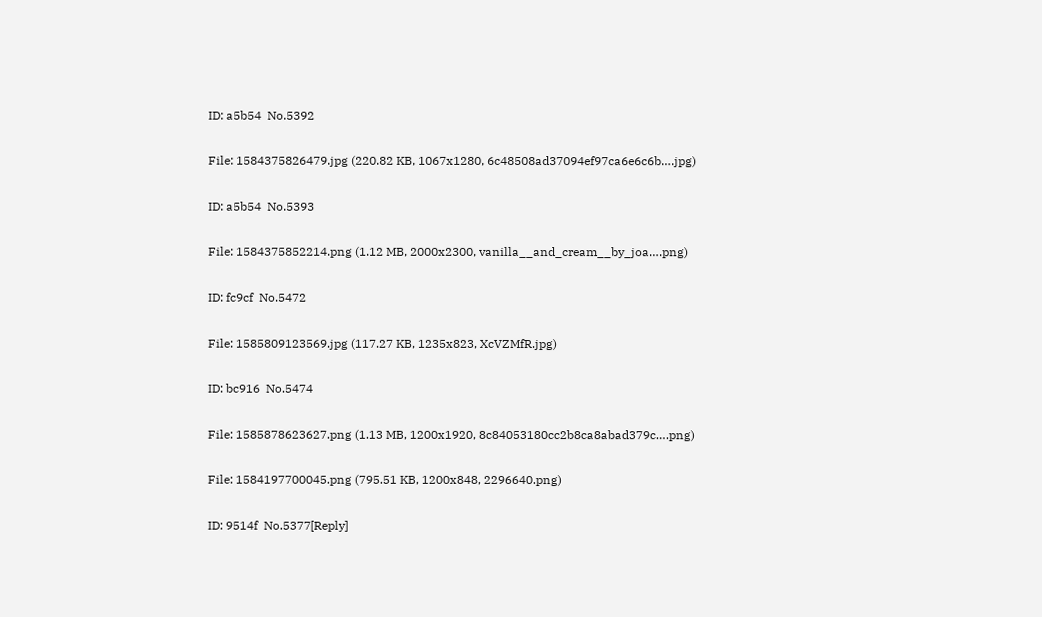ID: a5b54  No.5392

File: 1584375826479.jpg (220.82 KB, 1067x1280, 6c48508ad37094ef97ca6e6c6b….jpg)

ID: a5b54  No.5393

File: 1584375852214.png (1.12 MB, 2000x2300, vanilla__and_cream__by_joa….png)

ID: fc9cf  No.5472

File: 1585809123569.jpg (117.27 KB, 1235x823, XcVZMfR.jpg)

ID: bc916  No.5474

File: 1585878623627.png (1.13 MB, 1200x1920, 8c84053180cc2b8ca8abad379c….png)

File: 1584197700045.png (795.51 KB, 1200x848, 2296640.png)

ID: 9514f  No.5377[Reply]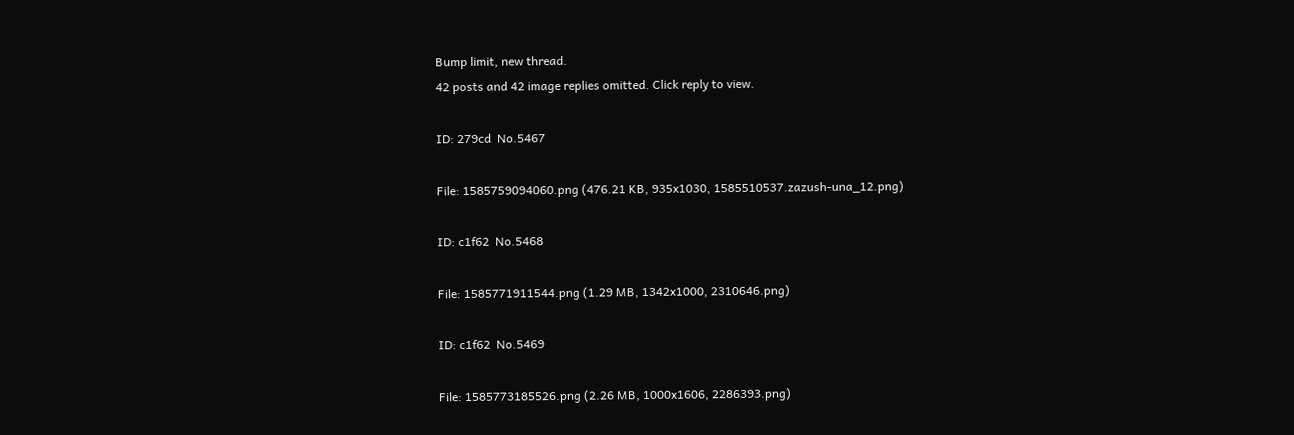Bump limit, new thread.
42 posts and 42 image replies omitted. Click reply to view.

ID: 279cd  No.5467

File: 1585759094060.png (476.21 KB, 935x1030, 1585510537.zazush-una_12.png)

ID: c1f62  No.5468

File: 1585771911544.png (1.29 MB, 1342x1000, 2310646.png)

ID: c1f62  No.5469

File: 1585773185526.png (2.26 MB, 1000x1606, 2286393.png)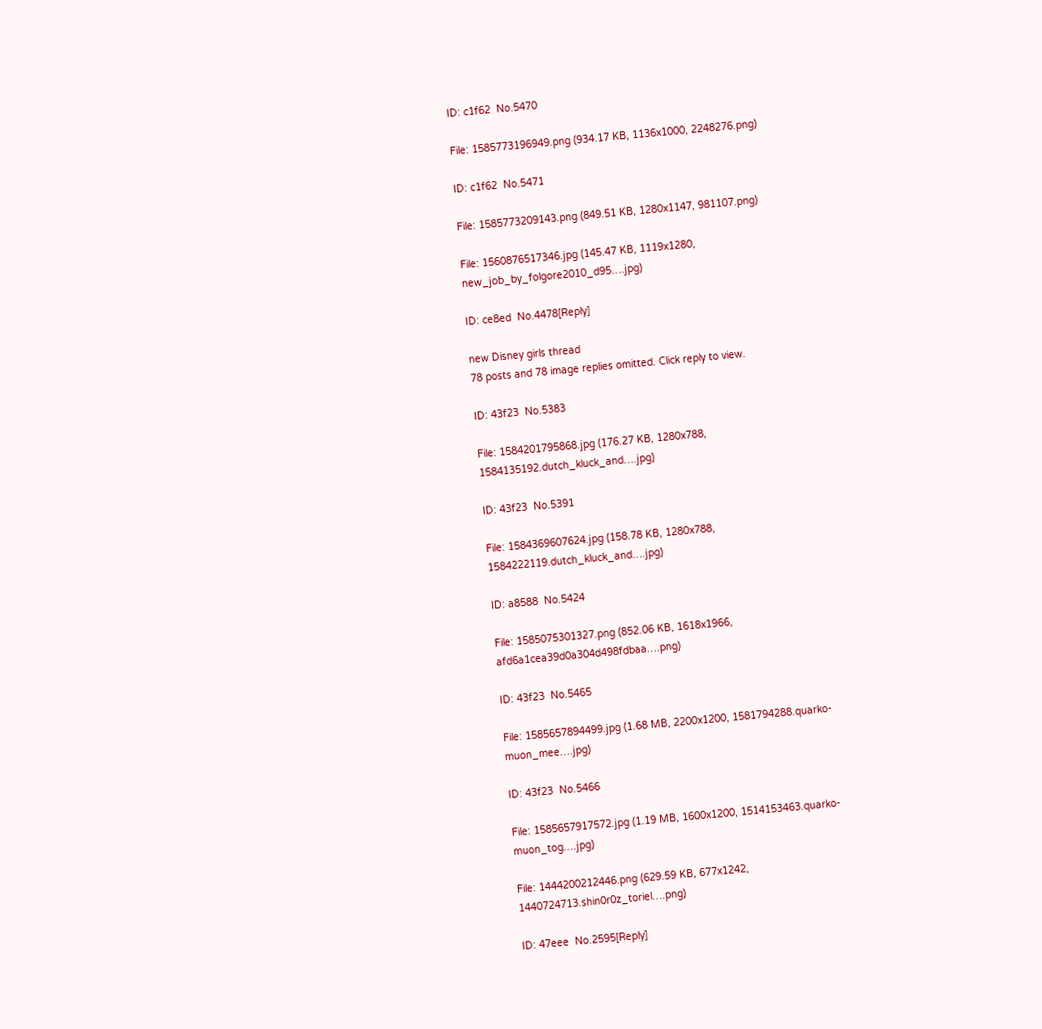ID: c1f62  No.5470

File: 1585773196949.png (934.17 KB, 1136x1000, 2248276.png)

ID: c1f62  No.5471

File: 1585773209143.png (849.51 KB, 1280x1147, 981107.png)

File: 1560876517346.jpg (145.47 KB, 1119x1280, new_job_by_folgore2010_d95….jpg)

ID: ce8ed  No.4478[Reply]

new Disney girls thread
78 posts and 78 image replies omitted. Click reply to view.

ID: 43f23  No.5383

File: 1584201795868.jpg (176.27 KB, 1280x788, 1584135192.dutch_kluck_and….jpg)

ID: 43f23  No.5391

File: 1584369607624.jpg (158.78 KB, 1280x788, 1584222119.dutch_kluck_and….jpg)

ID: a8588  No.5424

File: 1585075301327.png (852.06 KB, 1618x1966, afd6a1cea39d0a304d498fdbaa….png)

ID: 43f23  No.5465

File: 1585657894499.jpg (1.68 MB, 2200x1200, 1581794288.quarko-muon_mee….jpg)

ID: 43f23  No.5466

File: 1585657917572.jpg (1.19 MB, 1600x1200, 1514153463.quarko-muon_tog….jpg)

File: 1444200212446.png (629.59 KB, 677x1242, 1440724713.shin0r0z_toriel….png)

ID: 47eee  No.2595[Reply]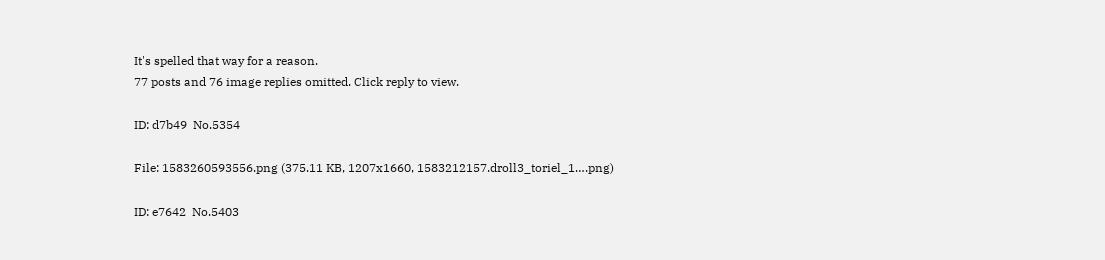It's spelled that way for a reason.
77 posts and 76 image replies omitted. Click reply to view.

ID: d7b49  No.5354

File: 1583260593556.png (375.11 KB, 1207x1660, 1583212157.droll3_toriel_1….png)

ID: e7642  No.5403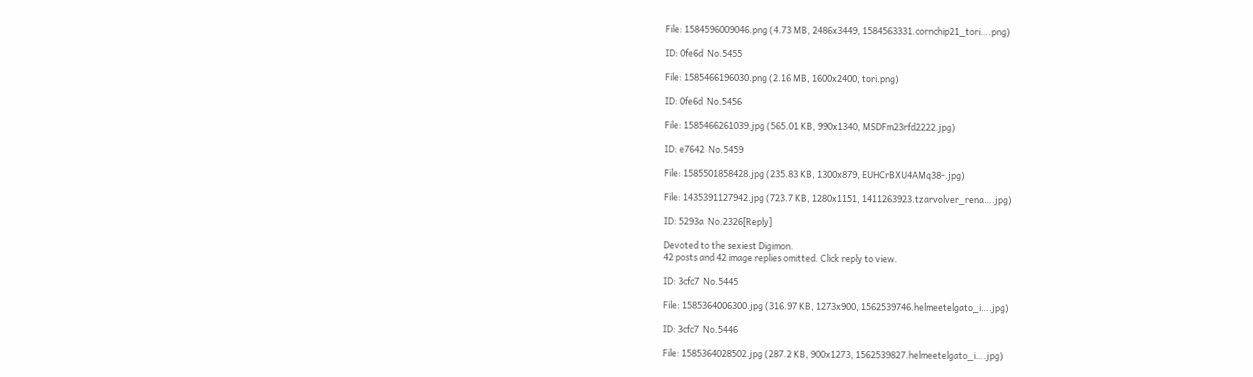File: 1584596009046.png (4.73 MB, 2486x3449, 1584563331.cornchip21_tori….png)

ID: 0fe6d  No.5455

File: 1585466196030.png (2.16 MB, 1600x2400, tori.png)

ID: 0fe6d  No.5456

File: 1585466261039.jpg (565.01 KB, 990x1340, MSDFm23rfd2222.jpg)

ID: e7642  No.5459

File: 1585501858428.jpg (235.83 KB, 1300x879, EUHCrBXU4AMq38-.jpg)

File: 1435391127942.jpg (723.7 KB, 1280x1151, 1411263923.tzarvolver_rena….jpg)

ID: 5293a  No.2326[Reply]

Devoted to the sexiest Digimon.
42 posts and 42 image replies omitted. Click reply to view.

ID: 3cfc7  No.5445

File: 1585364006300.jpg (316.97 KB, 1273x900, 1562539746.helmeetelgato_i….jpg)

ID: 3cfc7  No.5446

File: 1585364028502.jpg (287.2 KB, 900x1273, 1562539827.helmeetelgato_i….jpg)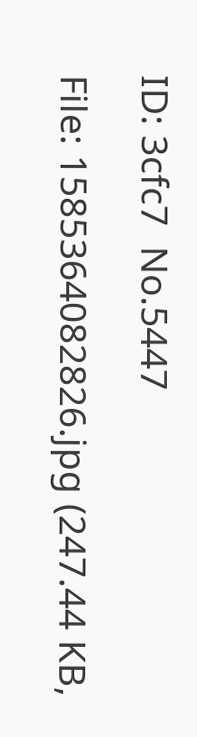ID: 3cfc7  No.5447

File: 1585364082826.jpg (247.44 KB,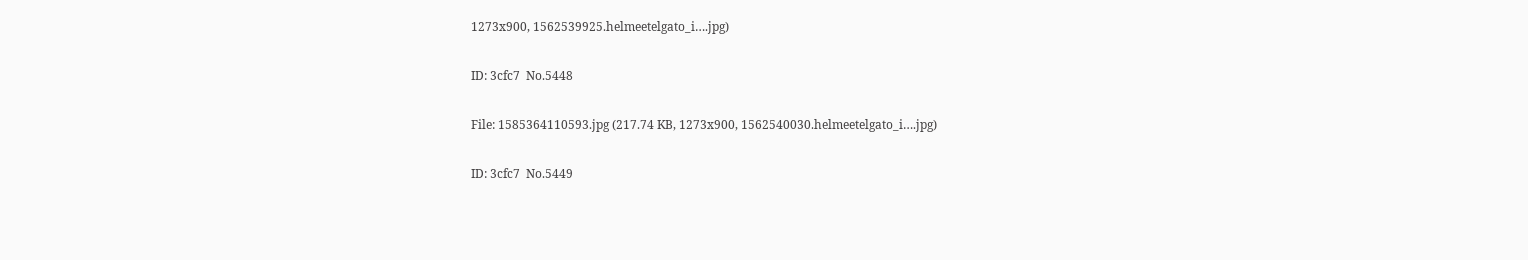1273x900, 1562539925.helmeetelgato_i….jpg)

ID: 3cfc7  No.5448

File: 1585364110593.jpg (217.74 KB, 1273x900, 1562540030.helmeetelgato_i….jpg)

ID: 3cfc7  No.5449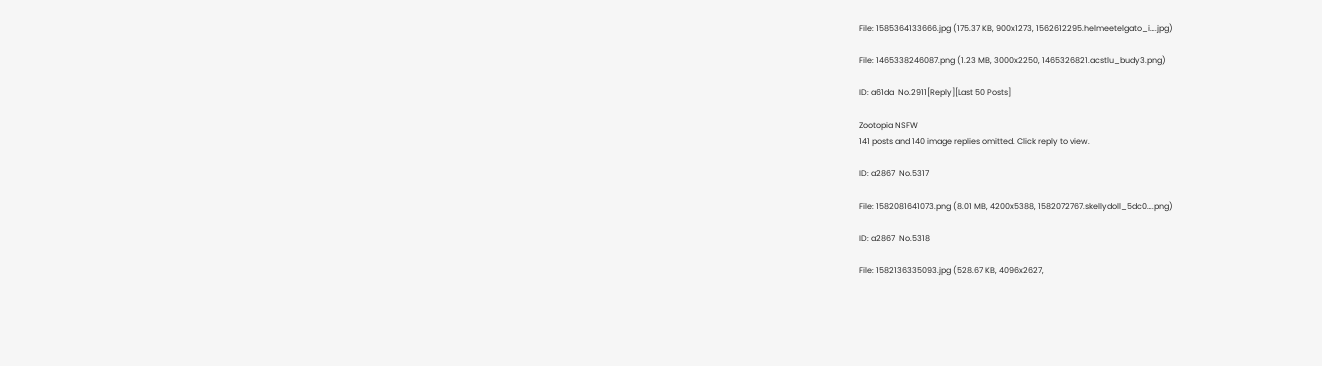File: 1585364133666.jpg (175.37 KB, 900x1273, 1562612295.helmeetelgato_i….jpg)

File: 1465338246087.png (1.23 MB, 3000x2250, 1465326821.acstlu_budy3.png)

ID: a61da  No.2911[Reply][Last 50 Posts]

Zootopia NSFW
141 posts and 140 image replies omitted. Click reply to view.

ID: a2867  No.5317

File: 1582081641073.png (8.01 MB, 4200x5388, 1582072767.skellydoll_5dc0….png)

ID: a2867  No.5318

File: 1582136335093.jpg (528.67 KB, 4096x2627,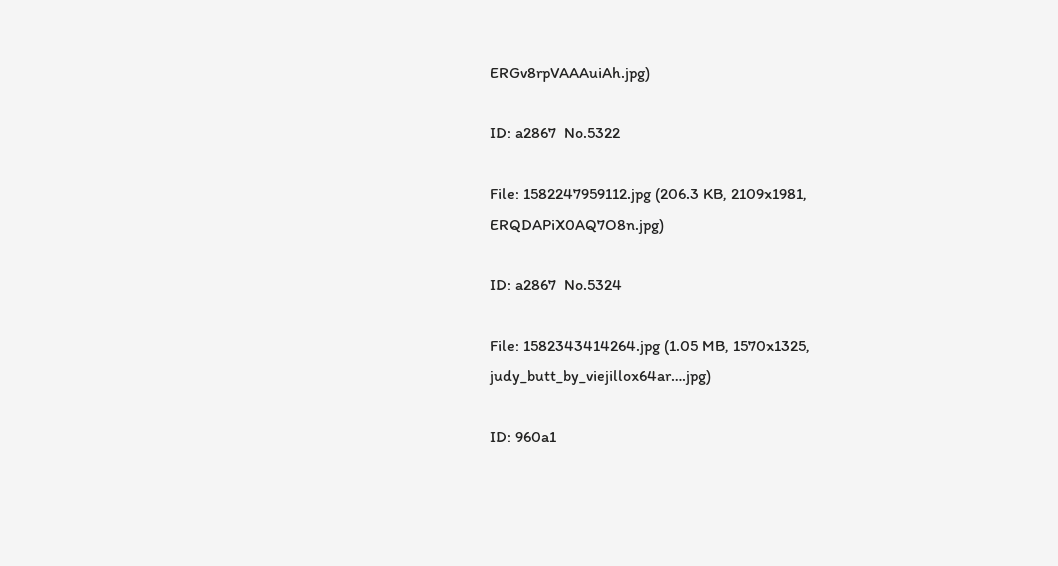ERGv8rpVAAAuiAh.jpg)

ID: a2867  No.5322

File: 1582247959112.jpg (206.3 KB, 2109x1981, ERQDAPiX0AQ7O8n.jpg)

ID: a2867  No.5324

File: 1582343414264.jpg (1.05 MB, 1570x1325, judy_butt_by_viejillox64ar….jpg)

ID: 960a1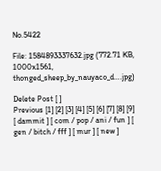No.5422

File: 1584893337632.jpg (772.71 KB, 1000x1561, thonged_sheep_by_nauyaco_d….jpg)

Delete Post [ ]
Previous [1] [2] [3] [4] [5] [6] [7] [8] [9]
[ dammit ] [ com / pop / ani / fun ] [ gen / bitch / fff ] [ mur ] [ new ]